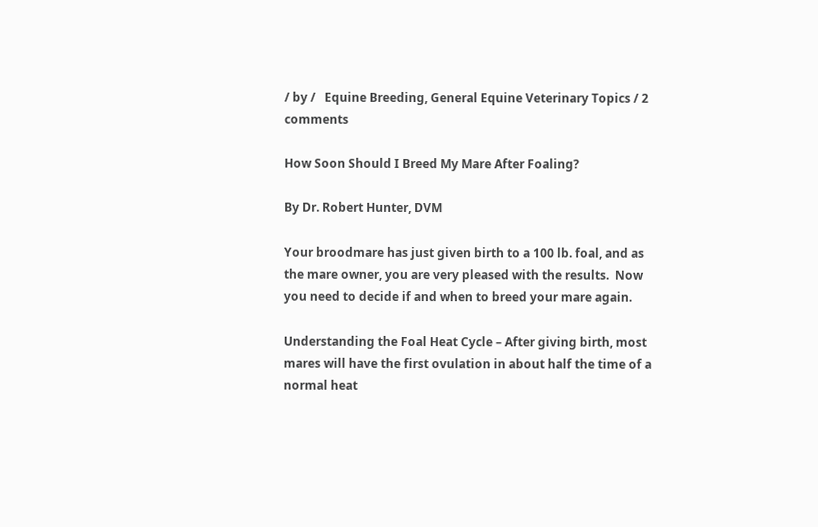/ by /   Equine Breeding, General Equine Veterinary Topics / 2 comments

How Soon Should I Breed My Mare After Foaling?

By Dr. Robert Hunter, DVM

Your broodmare has just given birth to a 100 lb. foal, and as the mare owner, you are very pleased with the results.  Now you need to decide if and when to breed your mare again.

Understanding the Foal Heat Cycle – After giving birth, most mares will have the first ovulation in about half the time of a normal heat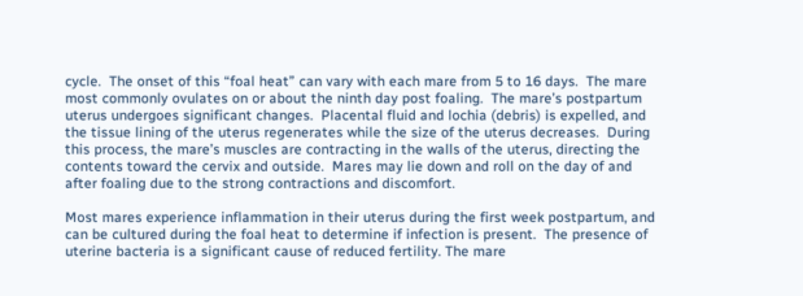cycle.  The onset of this “foal heat” can vary with each mare from 5 to 16 days.  The mare most commonly ovulates on or about the ninth day post foaling.  The mare’s postpartum uterus undergoes significant changes.  Placental fluid and lochia (debris) is expelled, and the tissue lining of the uterus regenerates while the size of the uterus decreases.  During this process, the mare’s muscles are contracting in the walls of the uterus, directing the contents toward the cervix and outside.  Mares may lie down and roll on the day of and after foaling due to the strong contractions and discomfort.

Most mares experience inflammation in their uterus during the first week postpartum, and can be cultured during the foal heat to determine if infection is present.  The presence of uterine bacteria is a significant cause of reduced fertility. The mare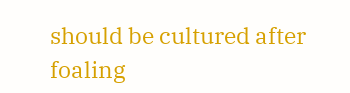should be cultured after foaling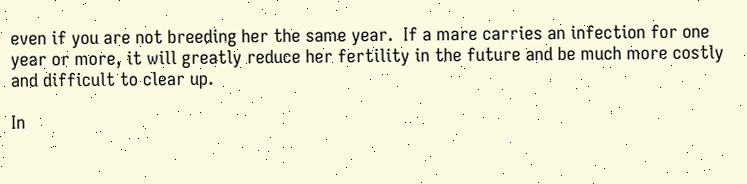even if you are not breeding her the same year.  If a mare carries an infection for one year or more, it will greatly reduce her fertility in the future and be much more costly and difficult to clear up.

In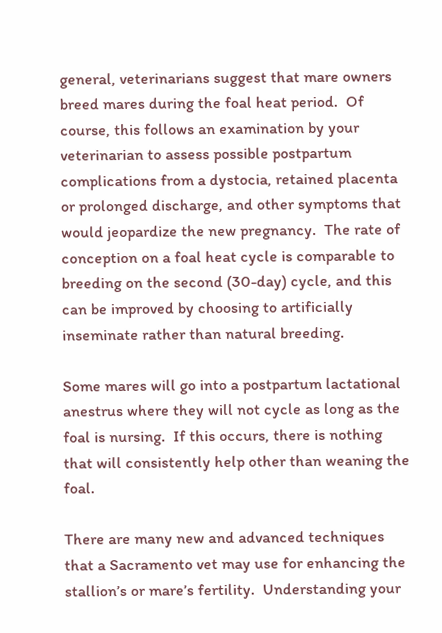general, veterinarians suggest that mare owners breed mares during the foal heat period.  Of course, this follows an examination by your veterinarian to assess possible postpartum complications from a dystocia, retained placenta or prolonged discharge, and other symptoms that would jeopardize the new pregnancy.  The rate of conception on a foal heat cycle is comparable to breeding on the second (30-day) cycle, and this can be improved by choosing to artificially inseminate rather than natural breeding.

Some mares will go into a postpartum lactational anestrus where they will not cycle as long as the foal is nursing.  If this occurs, there is nothing that will consistently help other than weaning the foal.

There are many new and advanced techniques that a Sacramento vet may use for enhancing the stallion’s or mare’s fertility.  Understanding your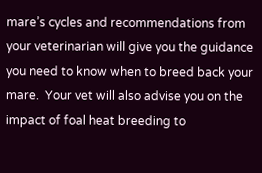mare’s cycles and recommendations from your veterinarian will give you the guidance you need to know when to breed back your mare.  Your vet will also advise you on the impact of foal heat breeding to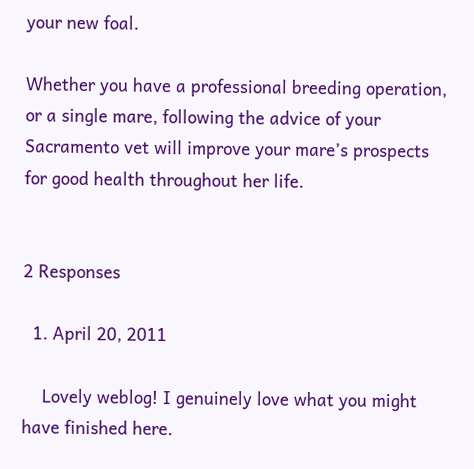your new foal.

Whether you have a professional breeding operation, or a single mare, following the advice of your Sacramento vet will improve your mare’s prospects for good health throughout her life.


2 Responses

  1. April 20, 2011

    Lovely weblog! I genuinely love what you might have finished here.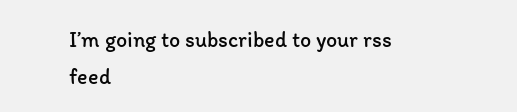I’m going to subscribed to your rss feed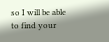so I will be able to find your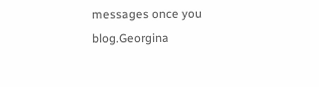messages once you blog.Georgina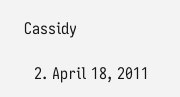Cassidy

  2. April 18, 2011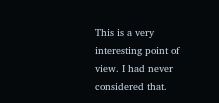This is a very interesting point of view. I had never considered that.